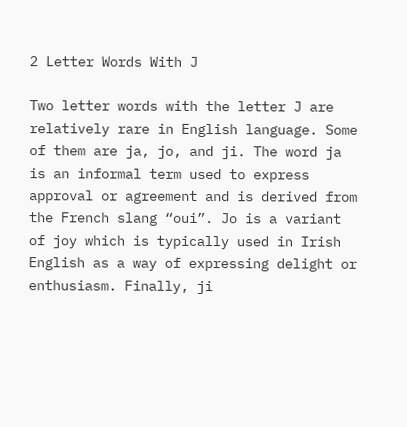2 Letter Words With J

Two letter words with the letter J are relatively rare in English language. Some of them are ja, jo, and ji. The word ja is an informal term used to express approval or agreement and is derived from the French slang “oui”. Jo is a variant of joy which is typically used in Irish English as a way of expressing delight or enthusiasm. Finally, ji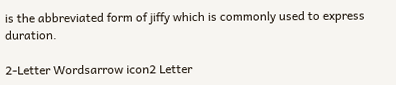is the abbreviated form of jiffy which is commonly used to express duration.

2-Letter Wordsarrow icon2 Letter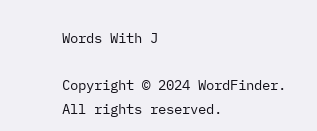Words With J

Copyright © 2024 WordFinder. All rights reserved.